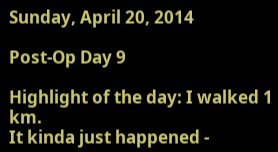Sunday, April 20, 2014

Post-Op Day 9

Highlight of the day: I walked 1 km.
It kinda just happened -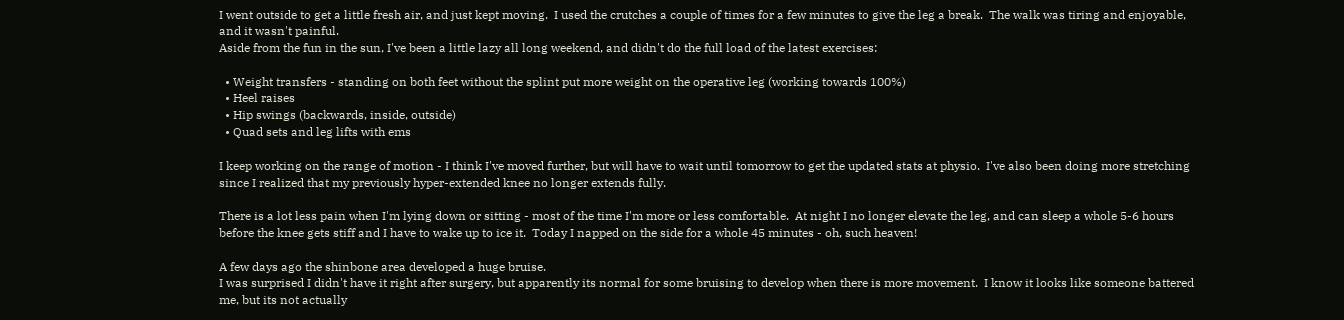I went outside to get a little fresh air, and just kept moving.  I used the crutches a couple of times for a few minutes to give the leg a break.  The walk was tiring and enjoyable, and it wasn't painful.
Aside from the fun in the sun, I've been a little lazy all long weekend, and didn't do the full load of the latest exercises:

  • Weight transfers - standing on both feet without the splint put more weight on the operative leg (working towards 100%)
  • Heel raises
  • Hip swings (backwards, inside, outside)
  • Quad sets and leg lifts with ems

I keep working on the range of motion - I think I've moved further, but will have to wait until tomorrow to get the updated stats at physio.  I've also been doing more stretching since I realized that my previously hyper-extended knee no longer extends fully.

There is a lot less pain when I'm lying down or sitting - most of the time I'm more or less comfortable.  At night I no longer elevate the leg, and can sleep a whole 5-6 hours before the knee gets stiff and I have to wake up to ice it.  Today I napped on the side for a whole 45 minutes - oh, such heaven!

A few days ago the shinbone area developed a huge bruise.
I was surprised I didn't have it right after surgery, but apparently its normal for some bruising to develop when there is more movement.  I know it looks like someone battered me, but its not actually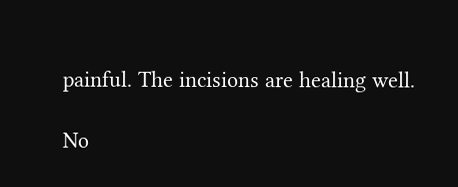painful. The incisions are healing well.

No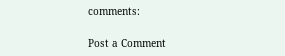comments:

Post a Comment